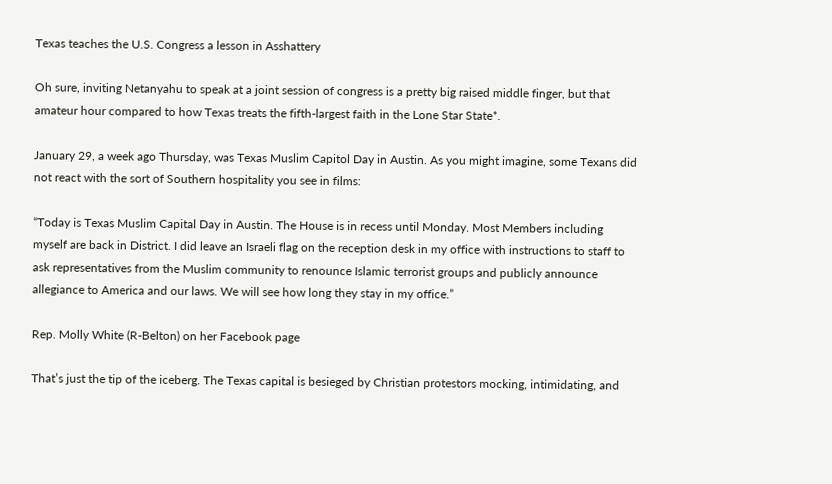Texas teaches the U.S. Congress a lesson in Asshattery

Oh sure, inviting Netanyahu to speak at a joint session of congress is a pretty big raised middle finger, but that amateur hour compared to how Texas treats the fifth-largest faith in the Lone Star State*.

January 29, a week ago Thursday, was Texas Muslim Capitol Day in Austin. As you might imagine, some Texans did not react with the sort of Southern hospitality you see in films:

“Today is Texas Muslim Capital Day in Austin. The House is in recess until Monday. Most Members including myself are back in District. I did leave an Israeli flag on the reception desk in my office with instructions to staff to ask representatives from the Muslim community to renounce Islamic terrorist groups and publicly announce allegiance to America and our laws. We will see how long they stay in my office.”

Rep. Molly White (R-Belton) on her Facebook page

That’s just the tip of the iceberg. The Texas capital is besieged by Christian protestors mocking, intimidating, and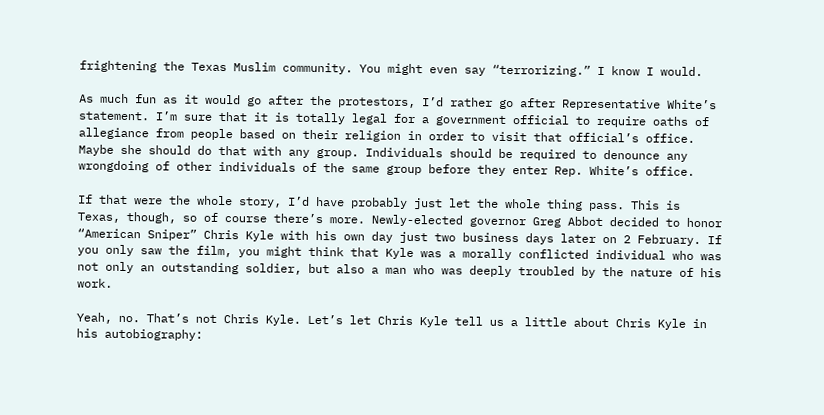frightening the Texas Muslim community. You might even say “terrorizing.” I know I would.

As much fun as it would go after the protestors, I’d rather go after Representative White’s statement. I’m sure that it is totally legal for a government official to require oaths of allegiance from people based on their religion in order to visit that official’s office. Maybe she should do that with any group. Individuals should be required to denounce any wrongdoing of other individuals of the same group before they enter Rep. White’s office.

If that were the whole story, I’d have probably just let the whole thing pass. This is Texas, though, so of course there’s more. Newly-elected governor Greg Abbot decided to honor “American Sniper” Chris Kyle with his own day just two business days later on 2 February. If you only saw the film, you might think that Kyle was a morally conflicted individual who was not only an outstanding soldier, but also a man who was deeply troubled by the nature of his work.

Yeah, no. That’s not Chris Kyle. Let’s let Chris Kyle tell us a little about Chris Kyle in his autobiography: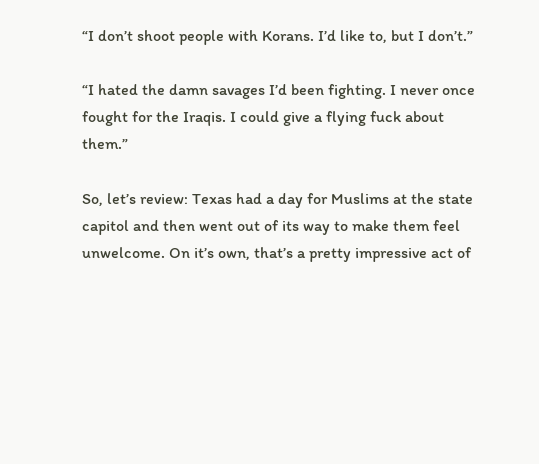“I don’t shoot people with Korans. I’d like to, but I don’t.”

“I hated the damn savages I’d been fighting. I never once fought for the Iraqis. I could give a flying fuck about them.”

So, let’s review: Texas had a day for Muslims at the state capitol and then went out of its way to make them feel unwelcome. On it’s own, that’s a pretty impressive act of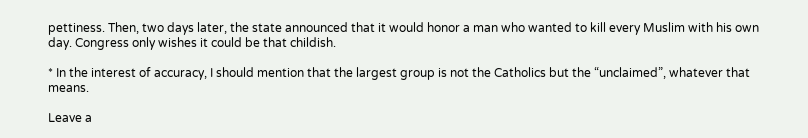pettiness. Then, two days later, the state announced that it would honor a man who wanted to kill every Muslim with his own day. Congress only wishes it could be that childish.

* In the interest of accuracy, I should mention that the largest group is not the Catholics but the “unclaimed”, whatever that means.

Leave a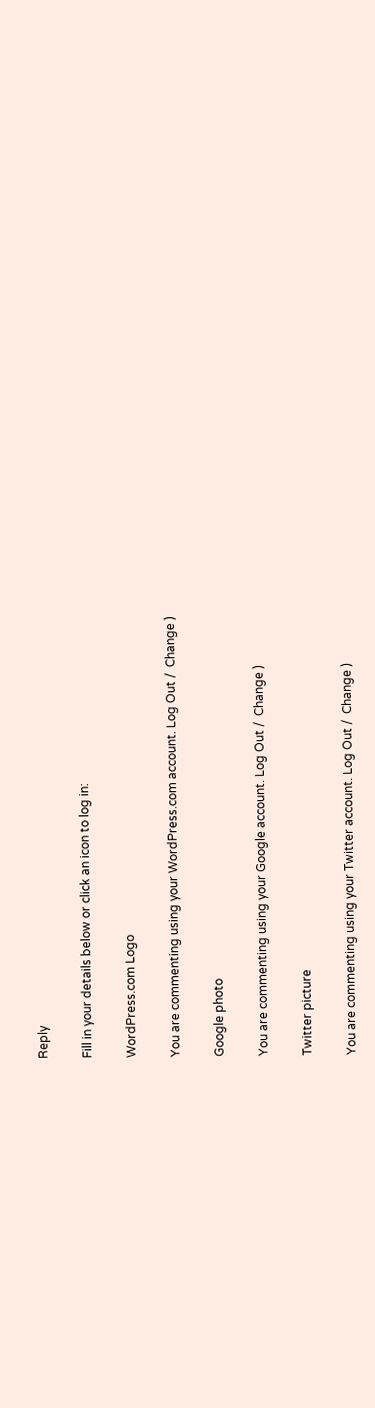Reply

Fill in your details below or click an icon to log in:

WordPress.com Logo

You are commenting using your WordPress.com account. Log Out /  Change )

Google photo

You are commenting using your Google account. Log Out /  Change )

Twitter picture

You are commenting using your Twitter account. Log Out /  Change )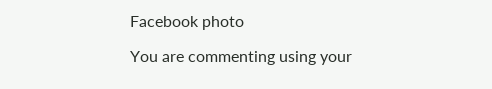Facebook photo

You are commenting using your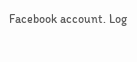Facebook account. Log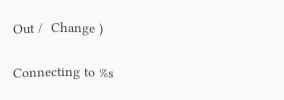Out /  Change )

Connecting to %s